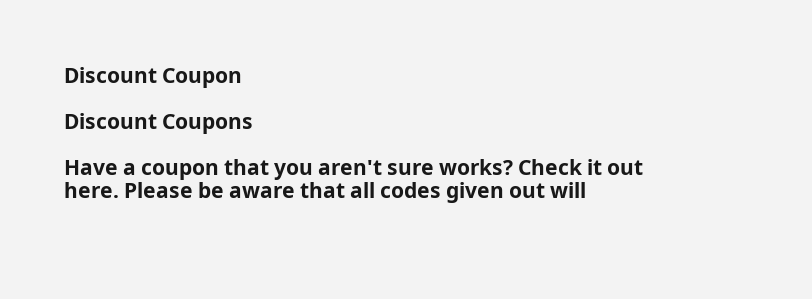Discount Coupon

Discount Coupons

Have a coupon that you aren't sure works? Check it out here. Please be aware that all codes given out will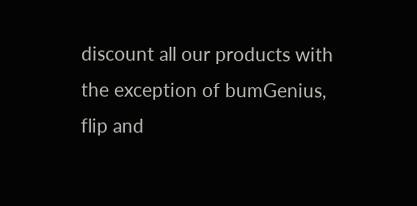discount all our products with the exception of bumGenius, flip and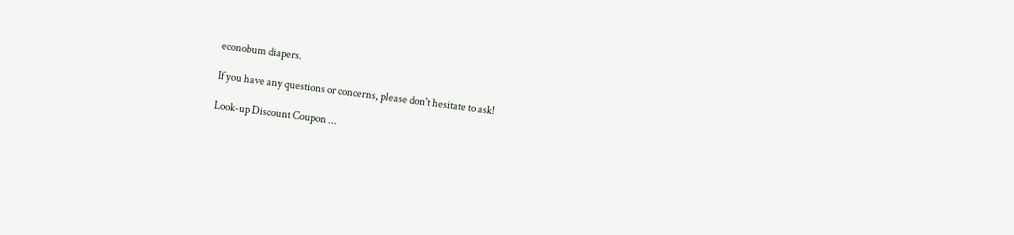econobum diapers.

If you have any questions or concerns, please don't hesitate to ask!

Look-up Discount Coupon ...